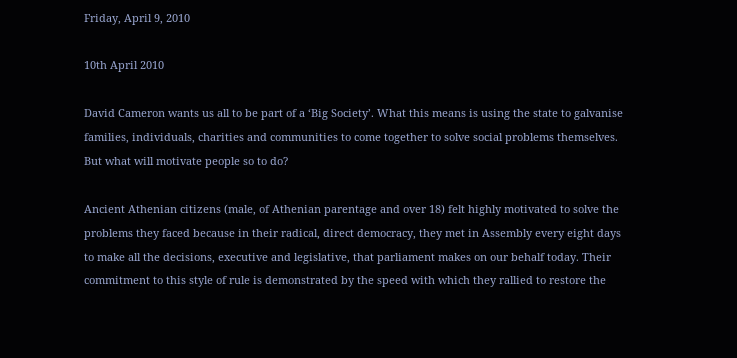Friday, April 9, 2010

10th April 2010

David Cameron wants us all to be part of a ‘Big Society’. What this means is using the state to galvanise families, individuals, charities and communities to come together to solve social problems themselves. But what will motivate people so to do?

Ancient Athenian citizens (male, of Athenian parentage and over 18) felt highly motivated to solve the problems they faced because in their radical, direct democracy, they met in Assembly every eight days to make all the decisions, executive and legislative, that parliament makes on our behalf today. Their commitment to this style of rule is demonstrated by the speed with which they rallied to restore the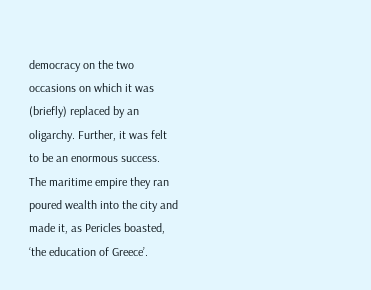democracy on the two occasions on which it was (briefly) replaced by an oligarchy. Further, it was felt to be an enormous success. The maritime empire they ran poured wealth into the city and made it, as Pericles boasted, ‘the education of Greece’.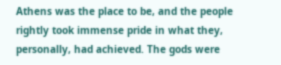Athens was the place to be, and the people rightly took immense pride in what they, personally, had achieved. The gods were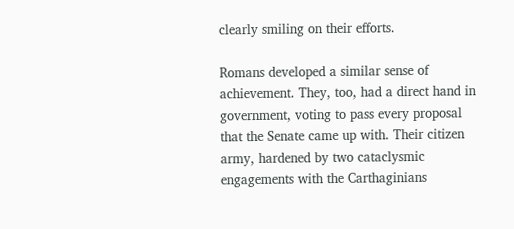clearly smiling on their efforts.

Romans developed a similar sense of achievement. They, too, had a direct hand in government, voting to pass every proposal that the Senate came up with. Their citizen army, hardened by two cataclysmic engagements with the Carthaginians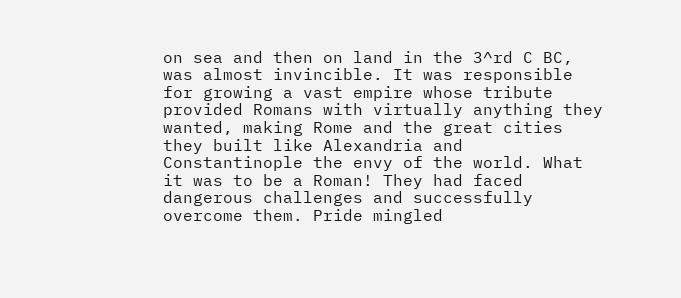on sea and then on land in the 3^rd C BC, was almost invincible. It was responsible for growing a vast empire whose tribute provided Romans with virtually anything they wanted, making Rome and the great cities they built like Alexandria and Constantinople the envy of the world. What it was to be a Roman! They had faced dangerous challenges and successfully overcome them. Pride mingled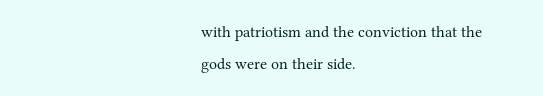with patriotism and the conviction that the gods were on their side.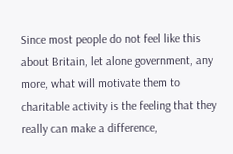Since most people do not feel like this about Britain, let alone government, any more, what will motivate them to charitable activity is the feeling that they really can make a difference,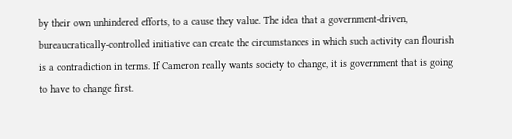by their own unhindered efforts, to a cause they value. The idea that a government-driven, bureaucratically-controlled initiative can create the circumstances in which such activity can flourish is a contradiction in terms. If Cameron really wants society to change, it is government that is going to have to change first.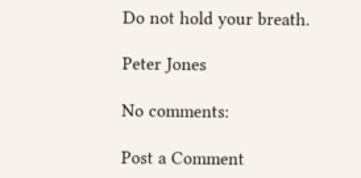Do not hold your breath.

Peter Jones

No comments:

Post a Comment